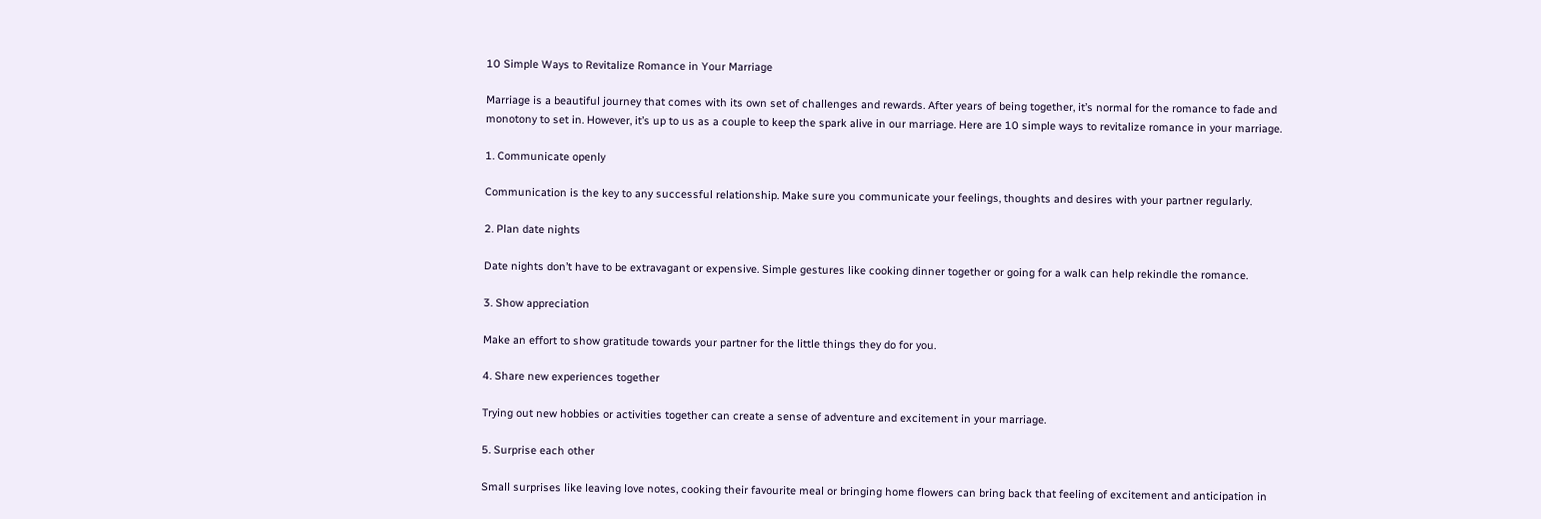10 Simple Ways to Revitalize Romance in Your Marriage

Marriage is a beautiful journey that comes with its own set of challenges and rewards. After years of being together, it’s normal for the romance to fade and monotony to set in. However, it’s up to us as a couple to keep the spark alive in our marriage. Here are 10 simple ways to revitalize romance in your marriage.

1. Communicate openly

Communication is the key to any successful relationship. Make sure you communicate your feelings, thoughts and desires with your partner regularly.

2. Plan date nights

Date nights don’t have to be extravagant or expensive. Simple gestures like cooking dinner together or going for a walk can help rekindle the romance.

3. Show appreciation

Make an effort to show gratitude towards your partner for the little things they do for you.

4. Share new experiences together

Trying out new hobbies or activities together can create a sense of adventure and excitement in your marriage.

5. Surprise each other

Small surprises like leaving love notes, cooking their favourite meal or bringing home flowers can bring back that feeling of excitement and anticipation in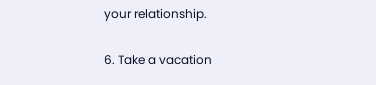your relationship.

6. Take a vacation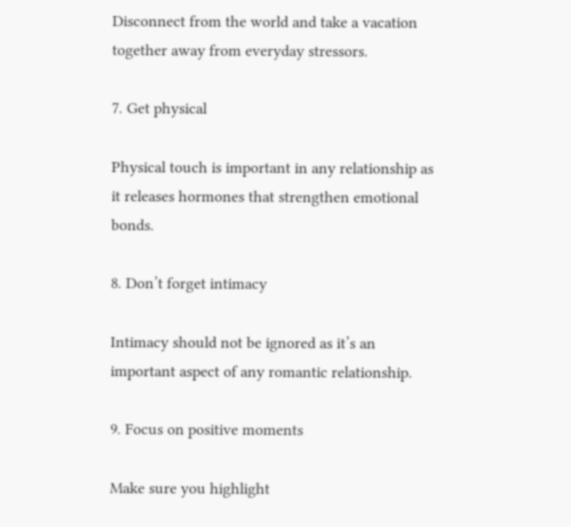Disconnect from the world and take a vacation together away from everyday stressors.

7. Get physical

Physical touch is important in any relationship as it releases hormones that strengthen emotional bonds.

8. Don’t forget intimacy

Intimacy should not be ignored as it’s an important aspect of any romantic relationship.

9. Focus on positive moments

Make sure you highlight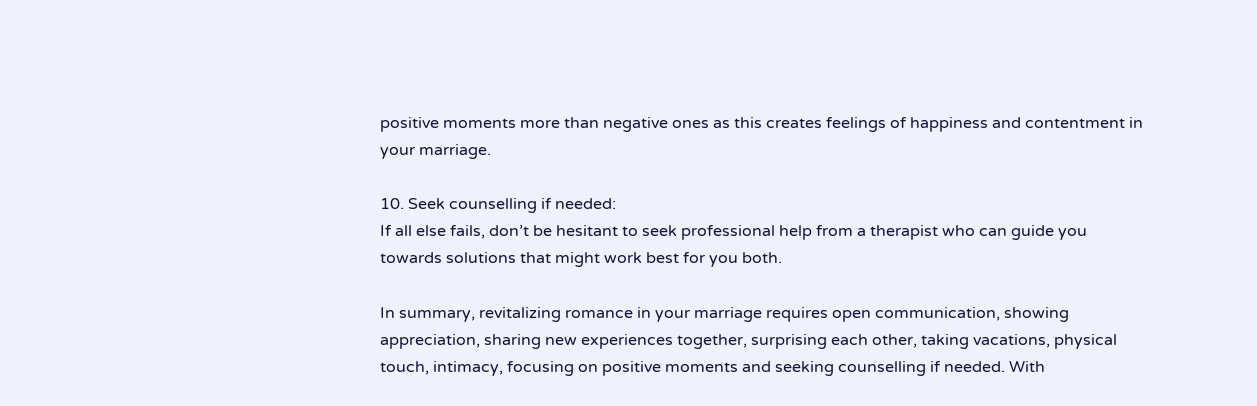positive moments more than negative ones as this creates feelings of happiness and contentment in your marriage.

10. Seek counselling if needed:
If all else fails, don’t be hesitant to seek professional help from a therapist who can guide you towards solutions that might work best for you both.

In summary, revitalizing romance in your marriage requires open communication, showing appreciation, sharing new experiences together, surprising each other, taking vacations, physical touch, intimacy, focusing on positive moments and seeking counselling if needed. With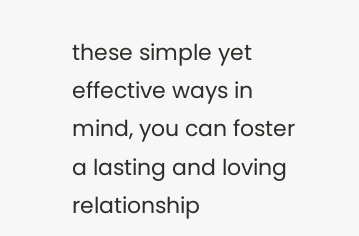these simple yet effective ways in mind, you can foster a lasting and loving relationship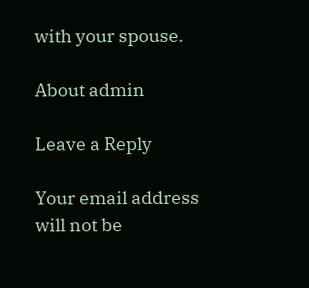with your spouse.

About admin

Leave a Reply

Your email address will not be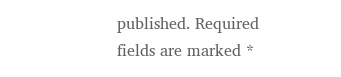published. Required fields are marked *